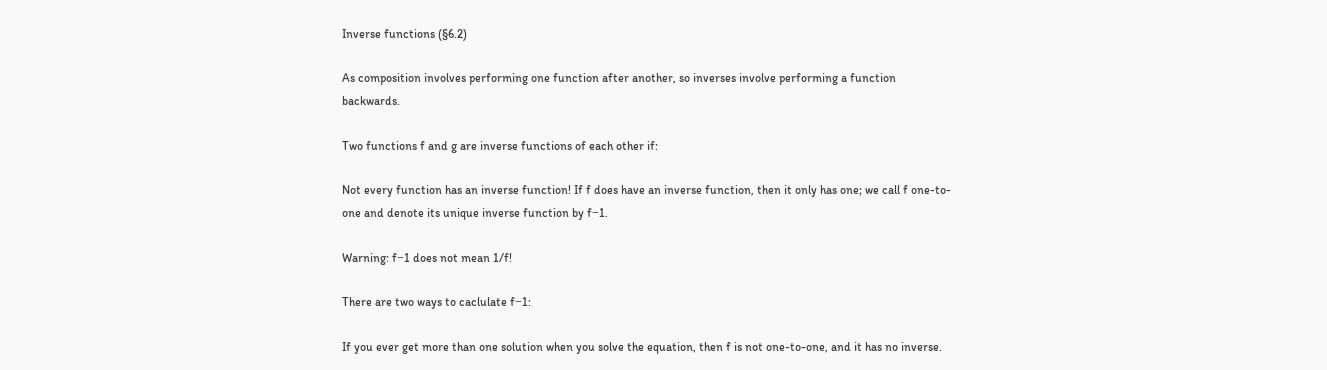Inverse functions (§6.2)

As composition involves performing one function after another, so inverses involve performing a function backwards.

Two functions f and g are inverse functions of each other if:

Not every function has an inverse function! If f does have an inverse function, then it only has one; we call f one-to-one and denote its unique inverse function by f−1.

Warning: f−1 does not mean 1/f!

There are two ways to caclulate f−1:

If you ever get more than one solution when you solve the equation, then f is not one-to-one, and it has no inverse.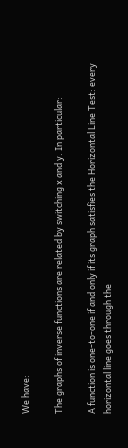We have:

The graphs of inverse functions are related by switching x and y. In particular:

A function is one-to-one if and only if its graph satisfies the Horizontal Line Test: every horizontal line goes through the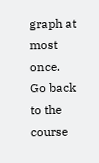graph at most once.
Go back to the course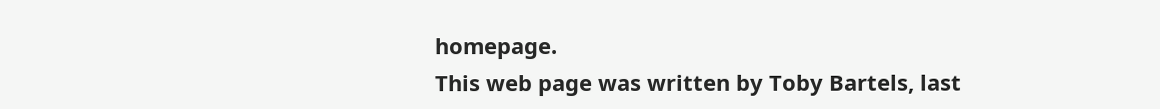homepage.
This web page was written by Toby Bartels, last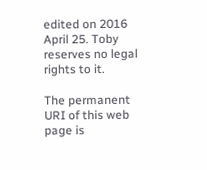edited on 2016 April 25. Toby reserves no legal rights to it.

The permanent URI of this web page is